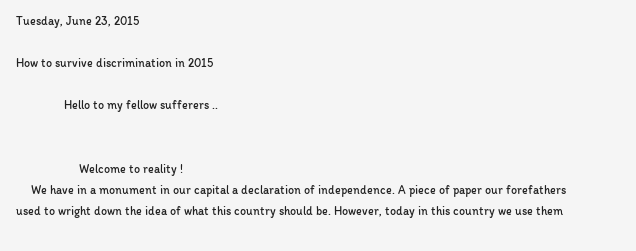Tuesday, June 23, 2015

How to survive discrimination in 2015

                Hello to my fellow sufferers ..


                     Welcome to reality !
     We have in a monument in our capital a declaration of independence. A piece of paper our forefathers used to wright down the idea of what this country should be. However, today in this country we use them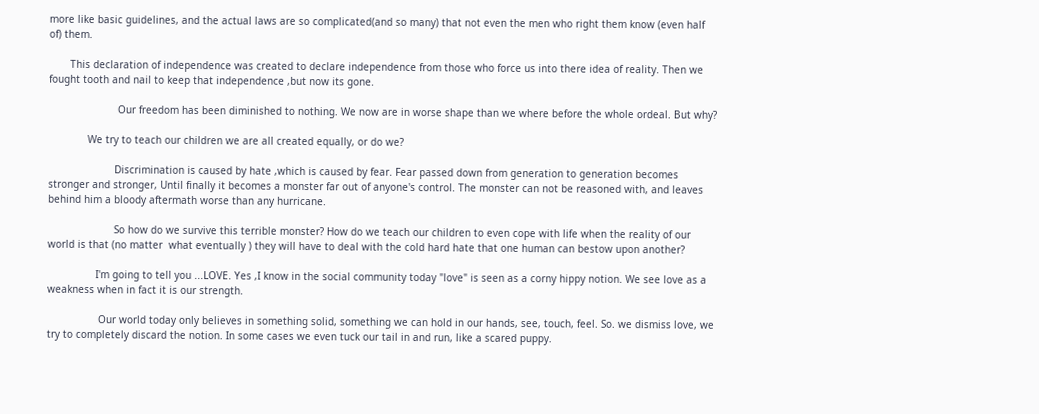more like basic guidelines, and the actual laws are so complicated(and so many) that not even the men who right them know (even half of) them.

       This declaration of independence was created to declare independence from those who force us into there idea of reality. Then we fought tooth and nail to keep that independence ,but now its gone.

                       Our freedom has been diminished to nothing. We now are in worse shape than we where before the whole ordeal. But why?

             We try to teach our children we are all created equally, or do we?

                      Discrimination is caused by hate ,which is caused by fear. Fear passed down from generation to generation becomes stronger and stronger, Until finally it becomes a monster far out of anyone's control. The monster can not be reasoned with, and leaves behind him a bloody aftermath worse than any hurricane.

                      So how do we survive this terrible monster? How do we teach our children to even cope with life when the reality of our world is that (no matter  what eventually ) they will have to deal with the cold hard hate that one human can bestow upon another?

                I'm going to tell you ...LOVE. Yes ,I know in the social community today "love" is seen as a corny hippy notion. We see love as a weakness when in fact it is our strength.

                 Our world today only believes in something solid, something we can hold in our hands, see, touch, feel. So. we dismiss love, we try to completely discard the notion. In some cases we even tuck our tail in and run, like a scared puppy.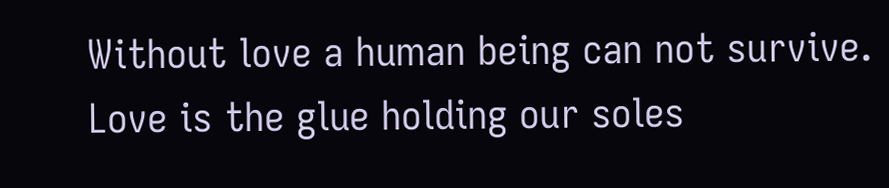Without love a human being can not survive. Love is the glue holding our soles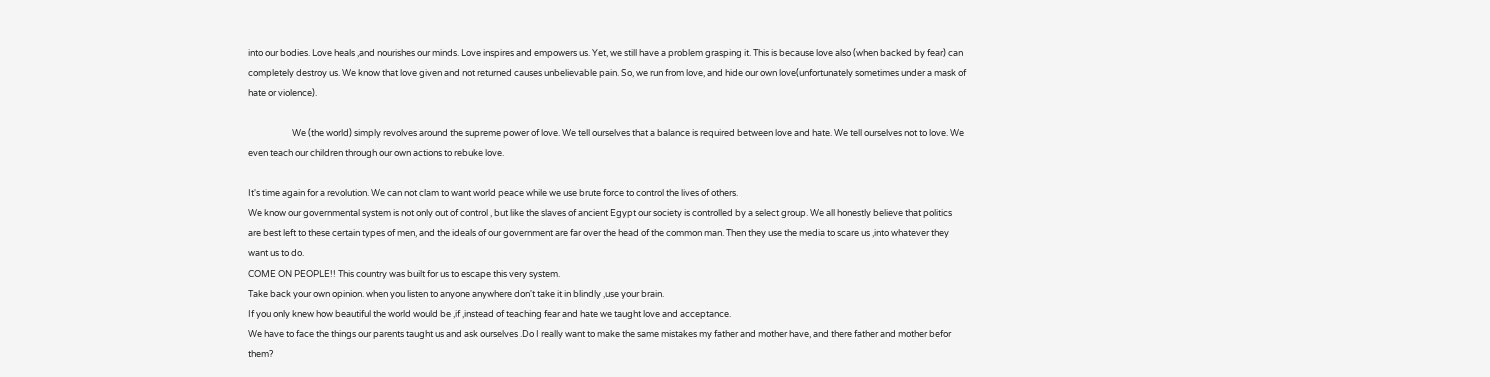into our bodies. Love heals ,and nourishes our minds. Love inspires and empowers us. Yet, we still have a problem grasping it. This is because love also (when backed by fear) can completely destroy us. We know that love given and not returned causes unbelievable pain. So, we run from love, and hide our own love(unfortunately sometimes under a mask of hate or violence).

                      We (the world) simply revolves around the supreme power of love. We tell ourselves that a balance is required between love and hate. We tell ourselves not to love. We even teach our children through our own actions to rebuke love.

It's time again for a revolution. We can not clam to want world peace while we use brute force to control the lives of others.
We know our governmental system is not only out of control , but like the slaves of ancient Egypt our society is controlled by a select group. We all honestly believe that politics are best left to these certain types of men, and the ideals of our government are far over the head of the common man. Then they use the media to scare us ,into whatever they want us to do.
COME ON PEOPLE!! This country was built for us to escape this very system.
Take back your own opinion. when you listen to anyone anywhere don't take it in blindly ,use your brain.
If you only knew how beautiful the world would be ,if ,instead of teaching fear and hate we taught love and acceptance.
We have to face the things our parents taught us and ask ourselves .Do I really want to make the same mistakes my father and mother have, and there father and mother befor them?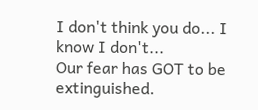I don't think you do... I know I don't...
Our fear has GOT to be extinguished.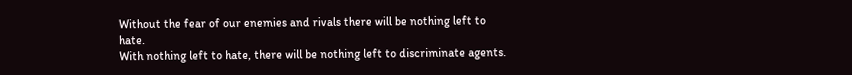Without the fear of our enemies and rivals there will be nothing left to hate.
With nothing left to hate, there will be nothing left to discriminate agents.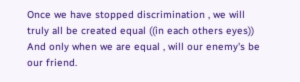Once we have stopped discrimination , we will truly all be created equal ((in each others eyes))
And only when we are equal , will our enemy's be our friend.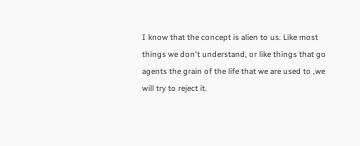I know that the concept is alien to us. Like most things we don't understand, or like things that go agents the grain of the life that we are used to ,we will try to reject it.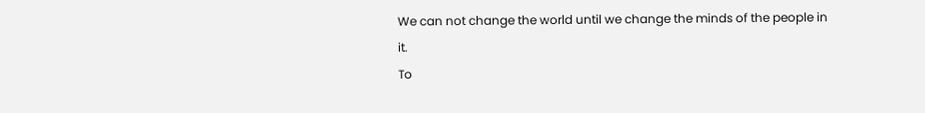We can not change the world until we change the minds of the people in it.
To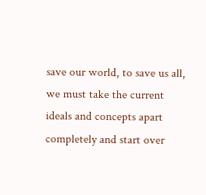save our world, to save us all, we must take the current ideals and concepts apart completely and start over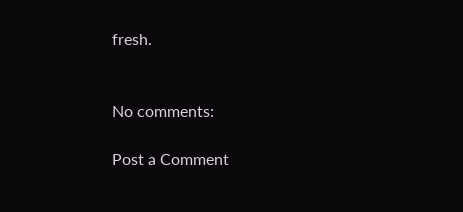fresh.


No comments:

Post a Comment